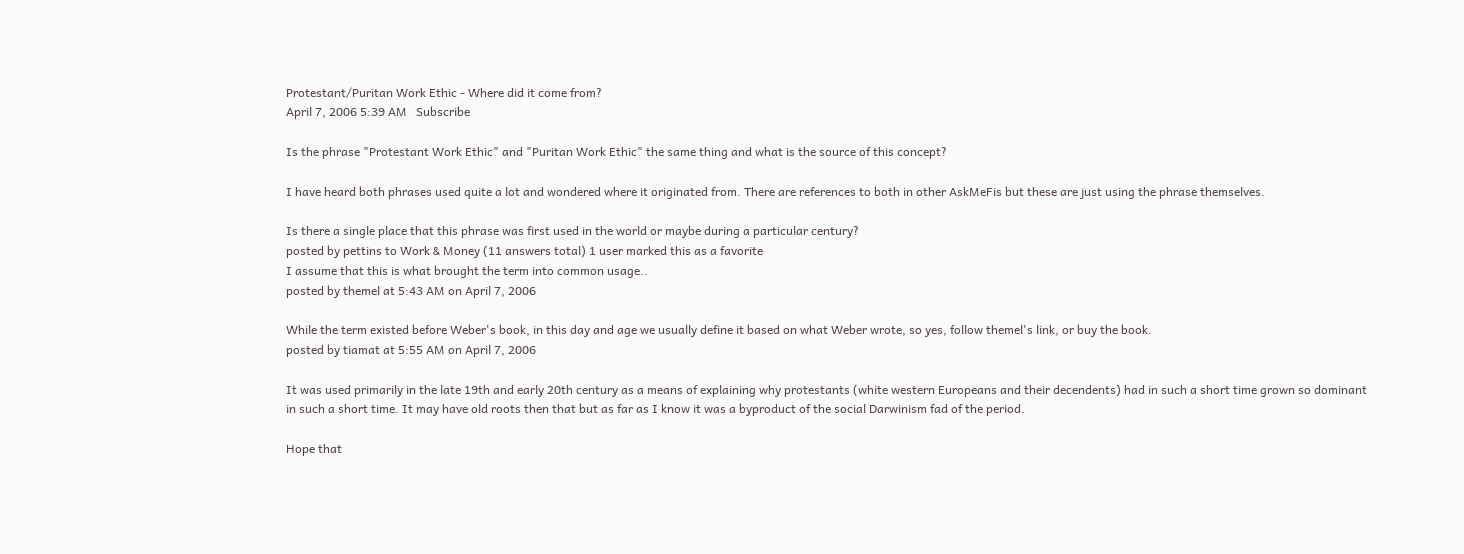Protestant/Puritan Work Ethic - Where did it come from?
April 7, 2006 5:39 AM   Subscribe

Is the phrase "Protestant Work Ethic" and "Puritan Work Ethic" the same thing and what is the source of this concept?

I have heard both phrases used quite a lot and wondered where it originated from. There are references to both in other AskMeFis but these are just using the phrase themselves.

Is there a single place that this phrase was first used in the world or maybe during a particular century?
posted by pettins to Work & Money (11 answers total) 1 user marked this as a favorite
I assume that this is what brought the term into common usage..
posted by themel at 5:43 AM on April 7, 2006

While the term existed before Weber's book, in this day and age we usually define it based on what Weber wrote, so yes, follow themel's link, or buy the book.
posted by tiamat at 5:55 AM on April 7, 2006

It was used primarily in the late 19th and early 20th century as a means of explaining why protestants (white western Europeans and their decendents) had in such a short time grown so dominant in such a short time. It may have old roots then that but as far as I know it was a byproduct of the social Darwinism fad of the period.

Hope that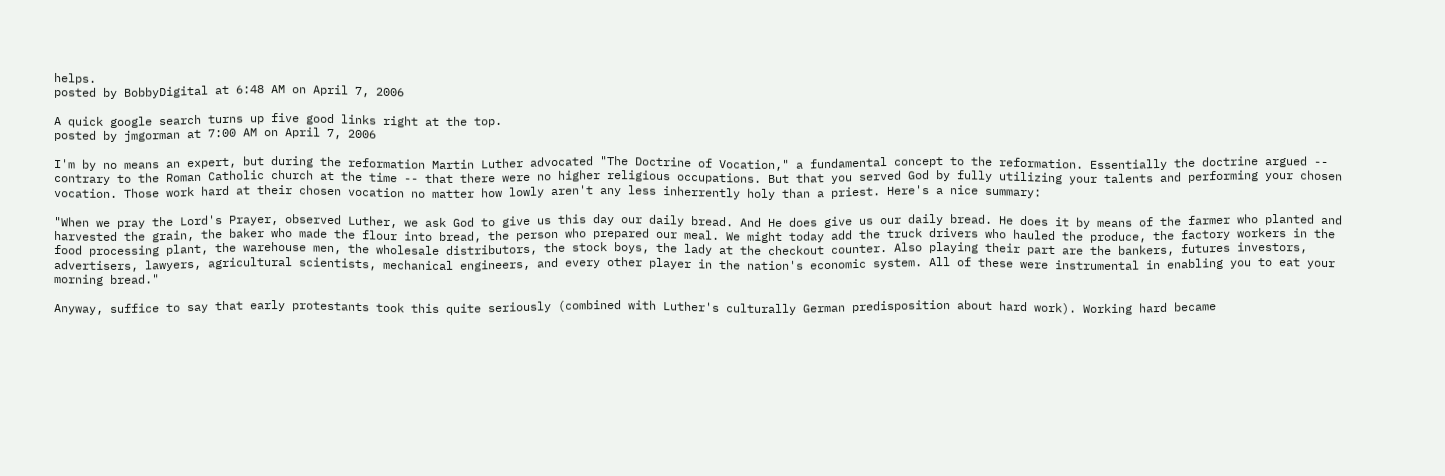helps.
posted by BobbyDigital at 6:48 AM on April 7, 2006

A quick google search turns up five good links right at the top.
posted by jmgorman at 7:00 AM on April 7, 2006

I'm by no means an expert, but during the reformation Martin Luther advocated "The Doctrine of Vocation," a fundamental concept to the reformation. Essentially the doctrine argued -- contrary to the Roman Catholic church at the time -- that there were no higher religious occupations. But that you served God by fully utilizing your talents and performing your chosen vocation. Those work hard at their chosen vocation no matter how lowly aren't any less inherrently holy than a priest. Here's a nice summary:

"When we pray the Lord's Prayer, observed Luther, we ask God to give us this day our daily bread. And He does give us our daily bread. He does it by means of the farmer who planted and harvested the grain, the baker who made the flour into bread, the person who prepared our meal. We might today add the truck drivers who hauled the produce, the factory workers in the food processing plant, the warehouse men, the wholesale distributors, the stock boys, the lady at the checkout counter. Also playing their part are the bankers, futures investors, advertisers, lawyers, agricultural scientists, mechanical engineers, and every other player in the nation's economic system. All of these were instrumental in enabling you to eat your morning bread."

Anyway, suffice to say that early protestants took this quite seriously (combined with Luther's culturally German predisposition about hard work). Working hard became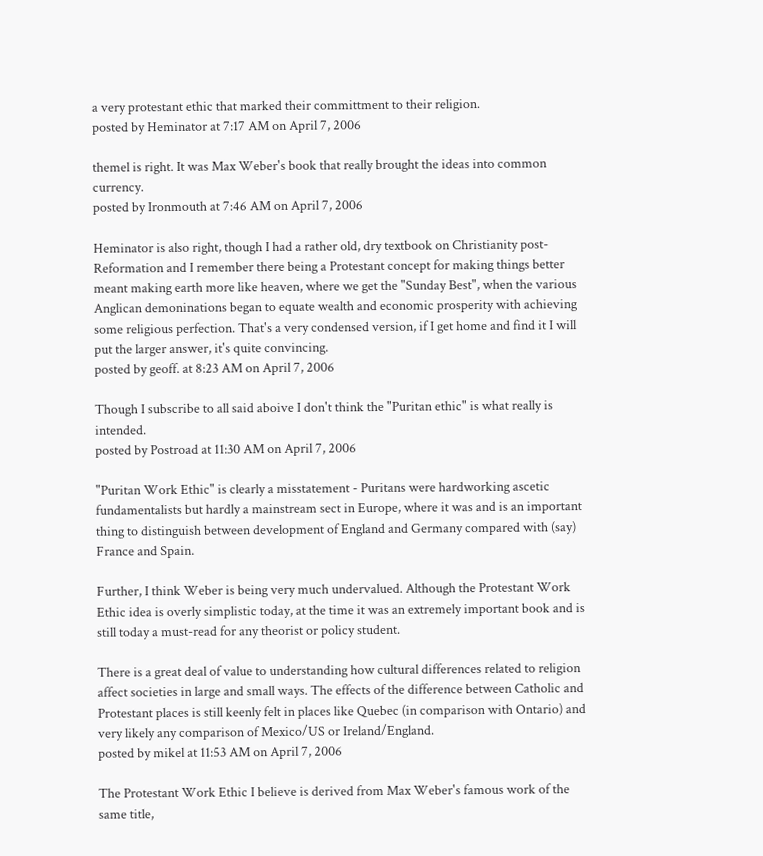a very protestant ethic that marked their committment to their religion.
posted by Heminator at 7:17 AM on April 7, 2006

themel is right. It was Max Weber's book that really brought the ideas into common currency.
posted by Ironmouth at 7:46 AM on April 7, 2006

Heminator is also right, though I had a rather old, dry textbook on Christianity post-Reformation and I remember there being a Protestant concept for making things better meant making earth more like heaven, where we get the "Sunday Best", when the various Anglican demoninations began to equate wealth and economic prosperity with achieving some religious perfection. That's a very condensed version, if I get home and find it I will put the larger answer, it's quite convincing.
posted by geoff. at 8:23 AM on April 7, 2006

Though I subscribe to all said aboive I don't think the "Puritan ethic" is what really is intended.
posted by Postroad at 11:30 AM on April 7, 2006

"Puritan Work Ethic" is clearly a misstatement - Puritans were hardworking ascetic fundamentalists but hardly a mainstream sect in Europe, where it was and is an important thing to distinguish between development of England and Germany compared with (say) France and Spain.

Further, I think Weber is being very much undervalued. Although the Protestant Work Ethic idea is overly simplistic today, at the time it was an extremely important book and is still today a must-read for any theorist or policy student.

There is a great deal of value to understanding how cultural differences related to religion affect societies in large and small ways. The effects of the difference between Catholic and Protestant places is still keenly felt in places like Quebec (in comparison with Ontario) and very likely any comparison of Mexico/US or Ireland/England.
posted by mikel at 11:53 AM on April 7, 2006

The Protestant Work Ethic I believe is derived from Max Weber's famous work of the same title,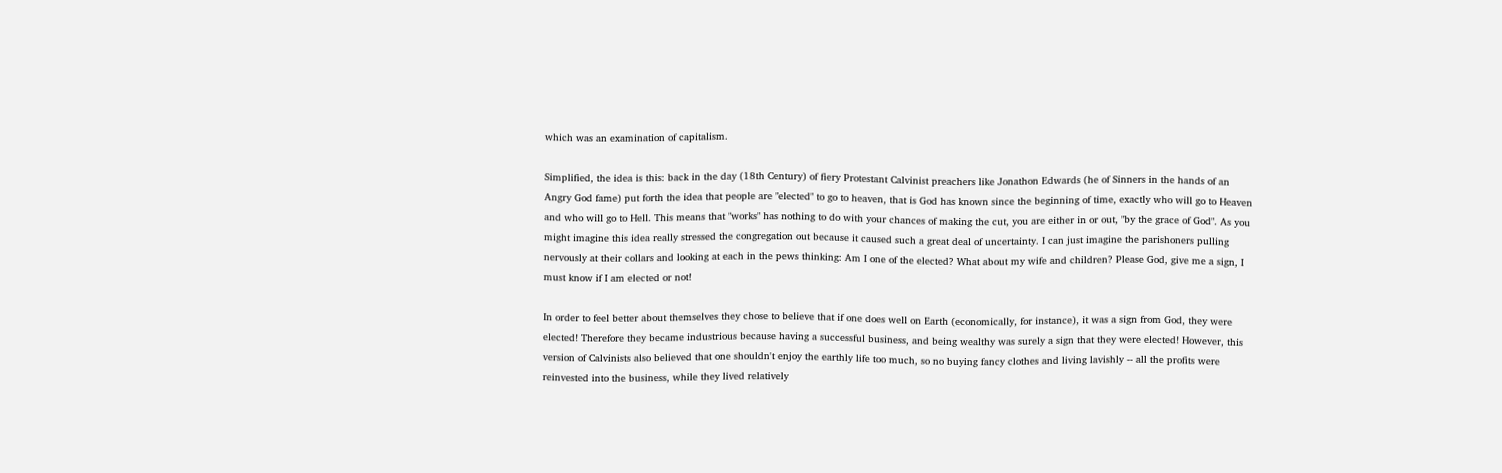which was an examination of capitalism.

Simplified, the idea is this: back in the day (18th Century) of fiery Protestant Calvinist preachers like Jonathon Edwards (he of Sinners in the hands of an Angry God fame) put forth the idea that people are "elected" to go to heaven, that is God has known since the beginning of time, exactly who will go to Heaven and who will go to Hell. This means that "works" has nothing to do with your chances of making the cut, you are either in or out, "by the grace of God". As you might imagine this idea really stressed the congregation out because it caused such a great deal of uncertainty. I can just imagine the parishoners pulling nervously at their collars and looking at each in the pews thinking: Am I one of the elected? What about my wife and children? Please God, give me a sign, I must know if I am elected or not!

In order to feel better about themselves they chose to believe that if one does well on Earth (economically, for instance), it was a sign from God, they were elected! Therefore they became industrious because having a successful business, and being wealthy was surely a sign that they were elected! However, this version of Calvinists also believed that one shouldn't enjoy the earthly life too much, so no buying fancy clothes and living lavishly -- all the profits were reinvested into the business, while they lived relatively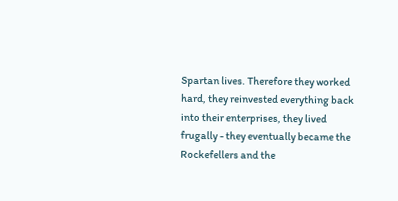Spartan lives. Therefore they worked hard, they reinvested everything back into their enterprises, they lived frugally - they eventually became the Rockefellers and the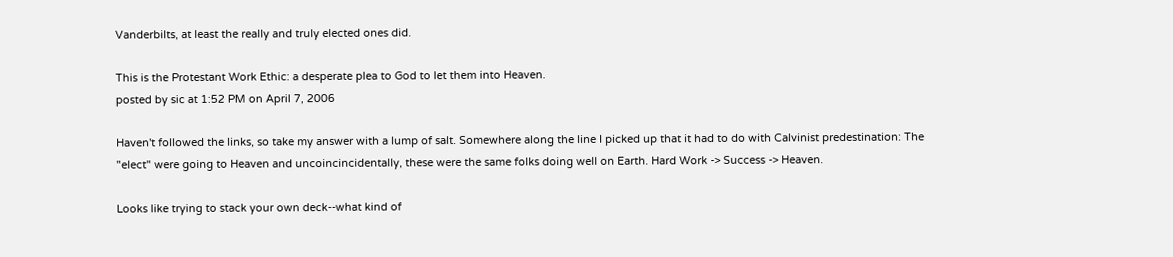Vanderbilts, at least the really and truly elected ones did.

This is the Protestant Work Ethic: a desperate plea to God to let them into Heaven.
posted by sic at 1:52 PM on April 7, 2006

Haven't followed the links, so take my answer with a lump of salt. Somewhere along the line I picked up that it had to do with Calvinist predestination: The "elect" were going to Heaven and uncoincincidentally, these were the same folks doing well on Earth. Hard Work -> Success -> Heaven.

Looks like trying to stack your own deck--what kind of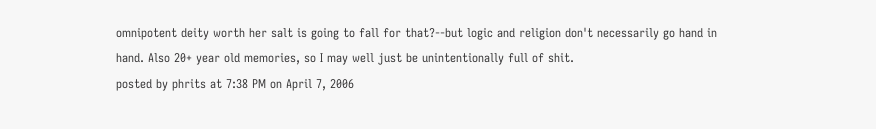omnipotent deity worth her salt is going to fall for that?--but logic and religion don't necessarily go hand in hand. Also 20+ year old memories, so I may well just be unintentionally full of shit.
posted by phrits at 7:38 PM on April 7, 2006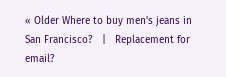« Older Where to buy men's jeans in San Francisco?   |   Replacement for email?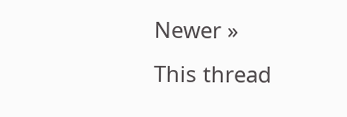Newer »
This thread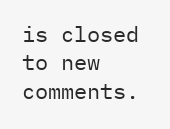is closed to new comments.